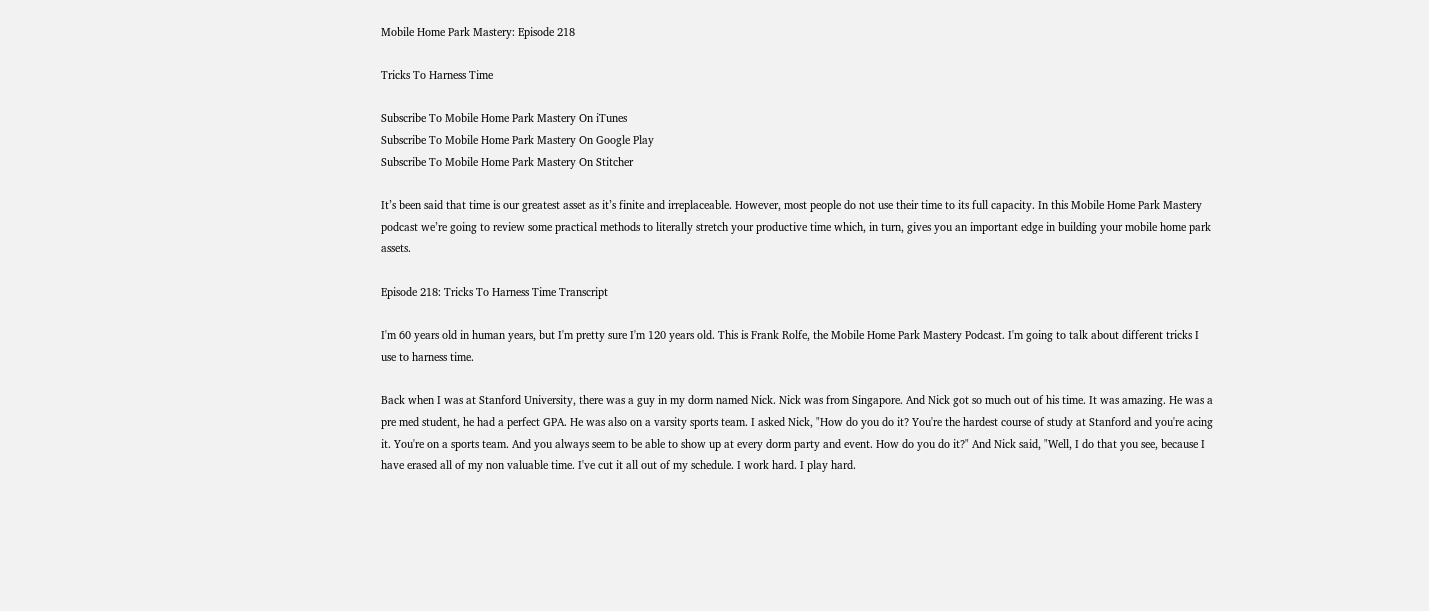Mobile Home Park Mastery: Episode 218

Tricks To Harness Time

Subscribe To Mobile Home Park Mastery On iTunes
Subscribe To Mobile Home Park Mastery On Google Play
Subscribe To Mobile Home Park Mastery On Stitcher

It’s been said that time is our greatest asset as it’s finite and irreplaceable. However, most people do not use their time to its full capacity. In this Mobile Home Park Mastery podcast we’re going to review some practical methods to literally stretch your productive time which, in turn, gives you an important edge in building your mobile home park assets.

Episode 218: Tricks To Harness Time Transcript

I'm 60 years old in human years, but I'm pretty sure I'm 120 years old. This is Frank Rolfe, the Mobile Home Park Mastery Podcast. I'm going to talk about different tricks I use to harness time.

Back when I was at Stanford University, there was a guy in my dorm named Nick. Nick was from Singapore. And Nick got so much out of his time. It was amazing. He was a pre med student, he had a perfect GPA. He was also on a varsity sports team. I asked Nick, "How do you do it? You're the hardest course of study at Stanford and you're acing it. You're on a sports team. And you always seem to be able to show up at every dorm party and event. How do you do it?" And Nick said, "Well, I do that you see, because I have erased all of my non valuable time. I've cut it all out of my schedule. I work hard. I play hard.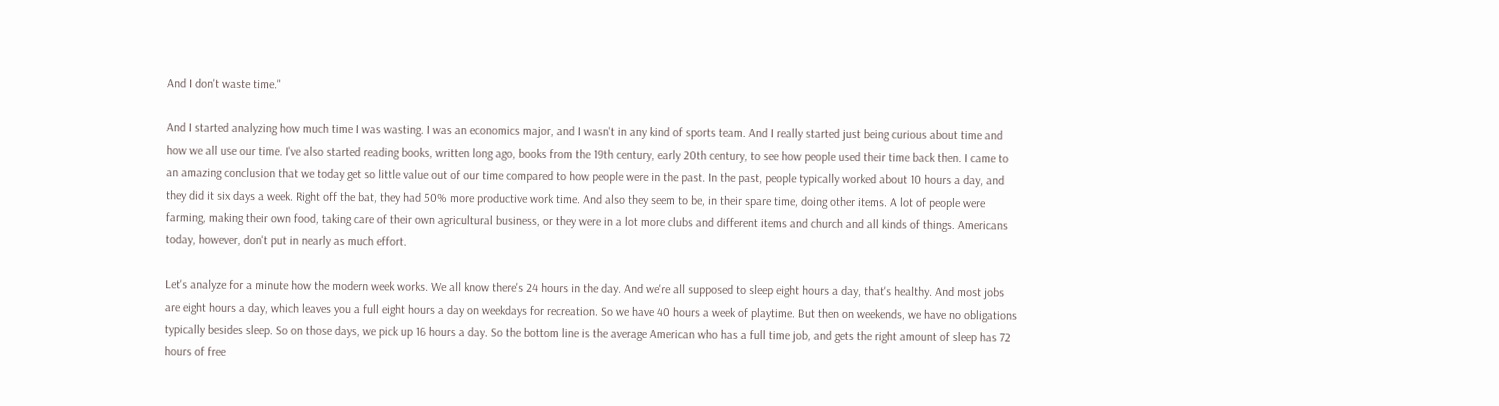And I don't waste time."

And I started analyzing how much time I was wasting. I was an economics major, and I wasn't in any kind of sports team. And I really started just being curious about time and how we all use our time. I've also started reading books, written long ago, books from the 19th century, early 20th century, to see how people used their time back then. I came to an amazing conclusion that we today get so little value out of our time compared to how people were in the past. In the past, people typically worked about 10 hours a day, and they did it six days a week. Right off the bat, they had 50% more productive work time. And also they seem to be, in their spare time, doing other items. A lot of people were farming, making their own food, taking care of their own agricultural business, or they were in a lot more clubs and different items and church and all kinds of things. Americans today, however, don't put in nearly as much effort.

Let's analyze for a minute how the modern week works. We all know there's 24 hours in the day. And we're all supposed to sleep eight hours a day, that's healthy. And most jobs are eight hours a day, which leaves you a full eight hours a day on weekdays for recreation. So we have 40 hours a week of playtime. But then on weekends, we have no obligations typically besides sleep. So on those days, we pick up 16 hours a day. So the bottom line is the average American who has a full time job, and gets the right amount of sleep has 72 hours of free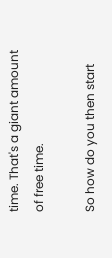time. That's a giant amount of free time.

So how do you then start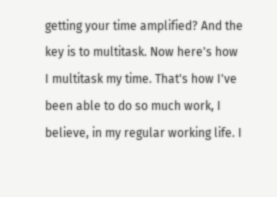getting your time amplified? And the key is to multitask. Now here's how I multitask my time. That's how I've been able to do so much work, I believe, in my regular working life. I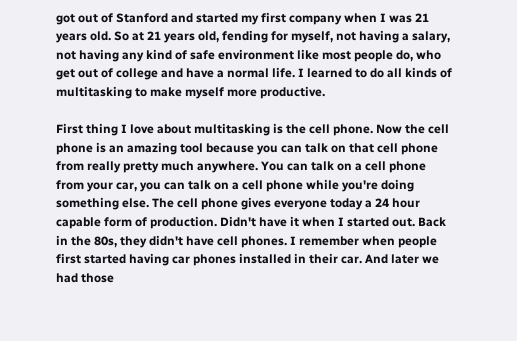got out of Stanford and started my first company when I was 21 years old. So at 21 years old, fending for myself, not having a salary, not having any kind of safe environment like most people do, who get out of college and have a normal life. I learned to do all kinds of multitasking to make myself more productive.

First thing I love about multitasking is the cell phone. Now the cell phone is an amazing tool because you can talk on that cell phone from really pretty much anywhere. You can talk on a cell phone from your car, you can talk on a cell phone while you're doing something else. The cell phone gives everyone today a 24 hour capable form of production. Didn't have it when I started out. Back in the 80s, they didn't have cell phones. I remember when people first started having car phones installed in their car. And later we had those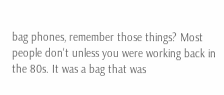bag phones, remember those things? Most people don't unless you were working back in the 80s. It was a bag that was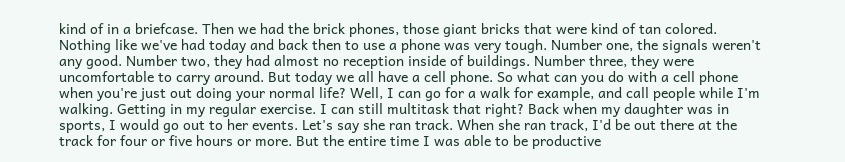kind of in a briefcase. Then we had the brick phones, those giant bricks that were kind of tan colored. Nothing like we've had today and back then to use a phone was very tough. Number one, the signals weren't any good. Number two, they had almost no reception inside of buildings. Number three, they were uncomfortable to carry around. But today we all have a cell phone. So what can you do with a cell phone when you're just out doing your normal life? Well, I can go for a walk for example, and call people while I'm walking. Getting in my regular exercise. I can still multitask that right? Back when my daughter was in sports, I would go out to her events. Let's say she ran track. When she ran track, I'd be out there at the track for four or five hours or more. But the entire time I was able to be productive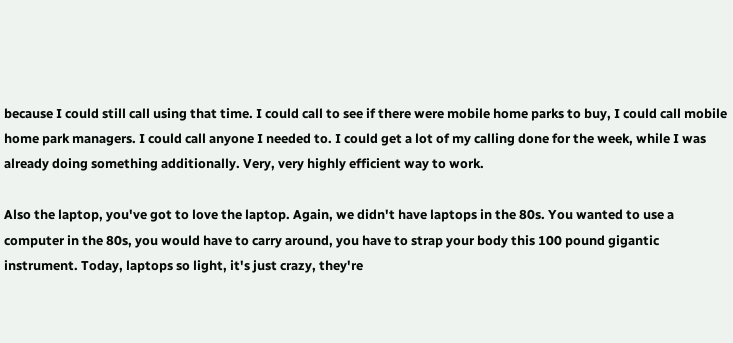because I could still call using that time. I could call to see if there were mobile home parks to buy, I could call mobile home park managers. I could call anyone I needed to. I could get a lot of my calling done for the week, while I was already doing something additionally. Very, very highly efficient way to work.

Also the laptop, you've got to love the laptop. Again, we didn't have laptops in the 80s. You wanted to use a computer in the 80s, you would have to carry around, you have to strap your body this 100 pound gigantic instrument. Today, laptops so light, it's just crazy, they're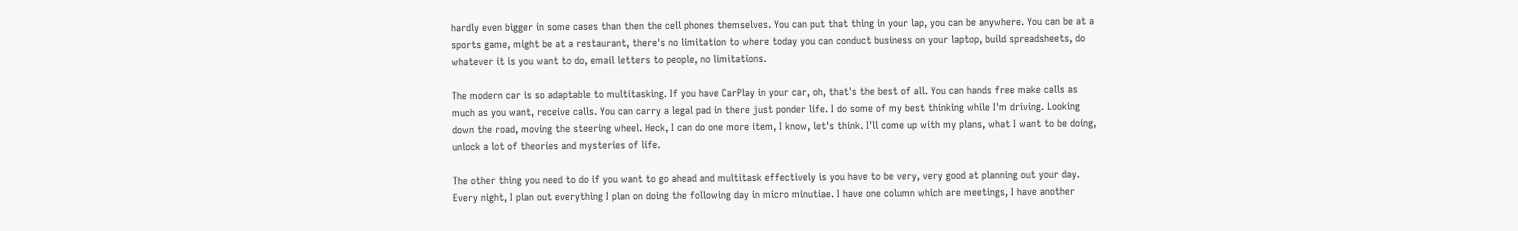hardly even bigger in some cases than then the cell phones themselves. You can put that thing in your lap, you can be anywhere. You can be at a sports game, might be at a restaurant, there's no limitation to where today you can conduct business on your laptop, build spreadsheets, do whatever it is you want to do, email letters to people, no limitations.

The modern car is so adaptable to multitasking. If you have CarPlay in your car, oh, that's the best of all. You can hands free make calls as much as you want, receive calls. You can carry a legal pad in there just ponder life. I do some of my best thinking while I'm driving. Looking down the road, moving the steering wheel. Heck, I can do one more item, I know, let's think. I'll come up with my plans, what I want to be doing, unlock a lot of theories and mysteries of life.

The other thing you need to do if you want to go ahead and multitask effectively is you have to be very, very good at planning out your day. Every night, I plan out everything I plan on doing the following day in micro minutiae. I have one column which are meetings, I have another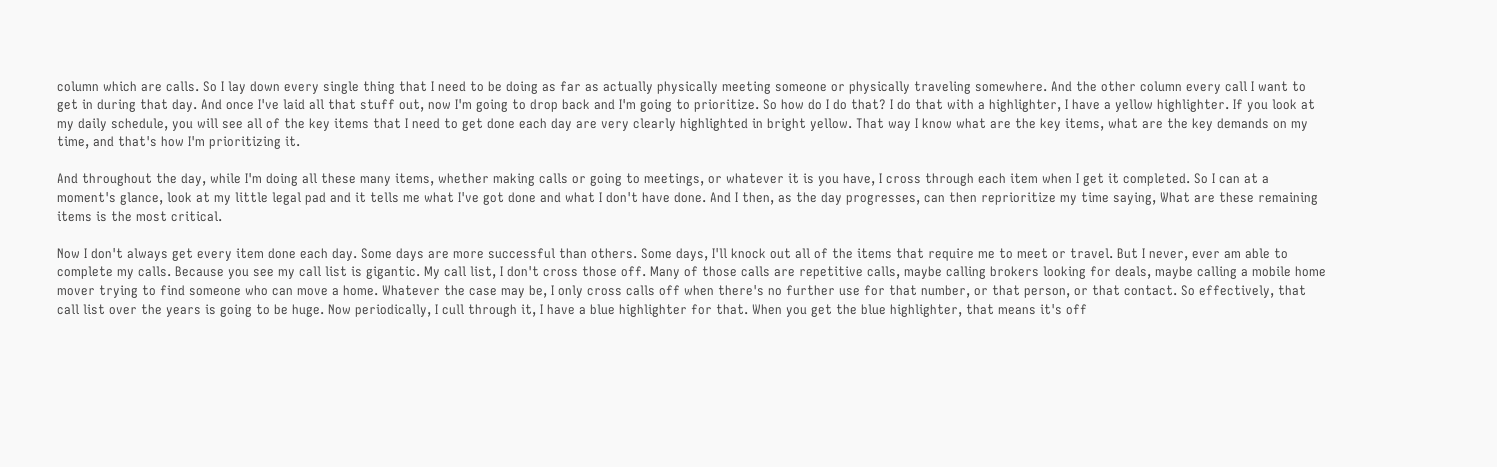column which are calls. So I lay down every single thing that I need to be doing as far as actually physically meeting someone or physically traveling somewhere. And the other column every call I want to get in during that day. And once I've laid all that stuff out, now I'm going to drop back and I'm going to prioritize. So how do I do that? I do that with a highlighter, I have a yellow highlighter. If you look at my daily schedule, you will see all of the key items that I need to get done each day are very clearly highlighted in bright yellow. That way I know what are the key items, what are the key demands on my time, and that's how I'm prioritizing it.

And throughout the day, while I'm doing all these many items, whether making calls or going to meetings, or whatever it is you have, I cross through each item when I get it completed. So I can at a moment's glance, look at my little legal pad and it tells me what I've got done and what I don't have done. And I then, as the day progresses, can then reprioritize my time saying, What are these remaining items is the most critical.

Now I don't always get every item done each day. Some days are more successful than others. Some days, I'll knock out all of the items that require me to meet or travel. But I never, ever am able to complete my calls. Because you see my call list is gigantic. My call list, I don't cross those off. Many of those calls are repetitive calls, maybe calling brokers looking for deals, maybe calling a mobile home mover trying to find someone who can move a home. Whatever the case may be, I only cross calls off when there's no further use for that number, or that person, or that contact. So effectively, that call list over the years is going to be huge. Now periodically, I cull through it, I have a blue highlighter for that. When you get the blue highlighter, that means it's off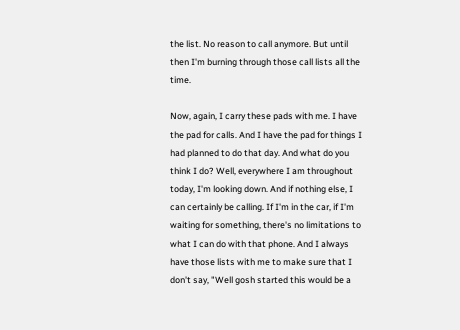the list. No reason to call anymore. But until then I'm burning through those call lists all the time.

Now, again, I carry these pads with me. I have the pad for calls. And I have the pad for things I had planned to do that day. And what do you think I do? Well, everywhere I am throughout today, I'm looking down. And if nothing else, I can certainly be calling. If I'm in the car, if I'm waiting for something, there's no limitations to what I can do with that phone. And I always have those lists with me to make sure that I don't say, "Well gosh started this would be a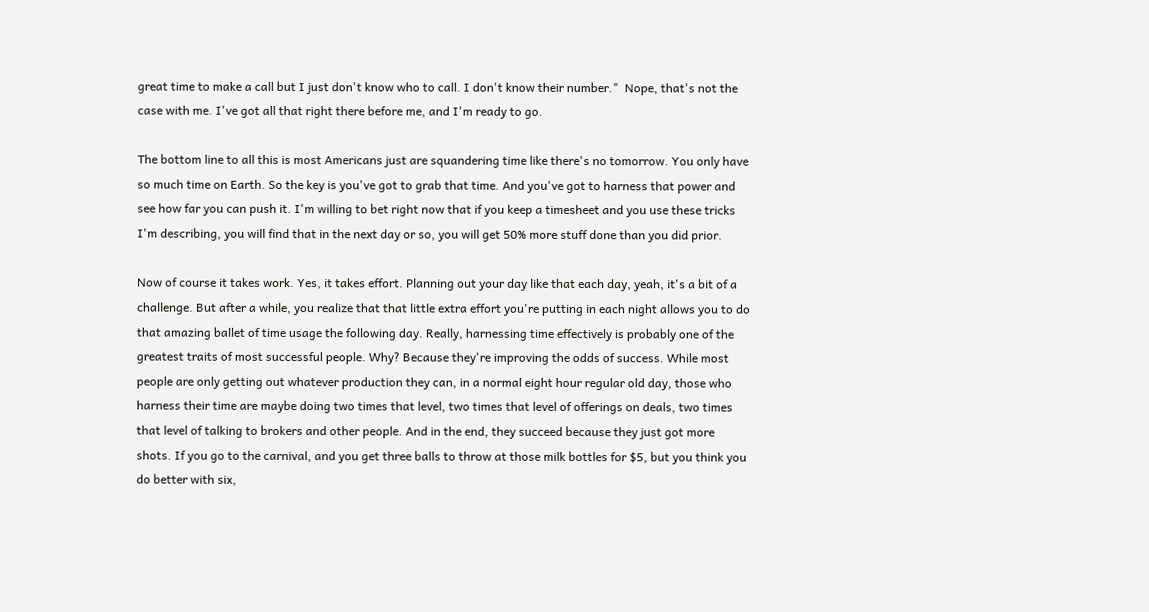great time to make a call but I just don't know who to call. I don't know their number."  Nope, that's not the case with me. I've got all that right there before me, and I'm ready to go.

The bottom line to all this is most Americans just are squandering time like there's no tomorrow. You only have so much time on Earth. So the key is you've got to grab that time. And you've got to harness that power and see how far you can push it. I'm willing to bet right now that if you keep a timesheet and you use these tricks I'm describing, you will find that in the next day or so, you will get 50% more stuff done than you did prior.

Now of course it takes work. Yes, it takes effort. Planning out your day like that each day, yeah, it's a bit of a challenge. But after a while, you realize that that little extra effort you're putting in each night allows you to do that amazing ballet of time usage the following day. Really, harnessing time effectively is probably one of the greatest traits of most successful people. Why? Because they're improving the odds of success. While most people are only getting out whatever production they can, in a normal eight hour regular old day, those who harness their time are maybe doing two times that level, two times that level of offerings on deals, two times that level of talking to brokers and other people. And in the end, they succeed because they just got more shots. If you go to the carnival, and you get three balls to throw at those milk bottles for $5, but you think you do better with six,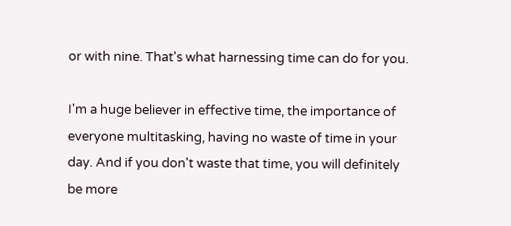or with nine. That's what harnessing time can do for you.

I'm a huge believer in effective time, the importance of everyone multitasking, having no waste of time in your day. And if you don't waste that time, you will definitely be more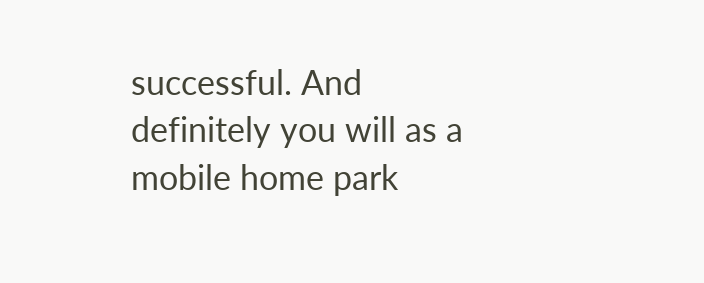successful. And definitely you will as a mobile home park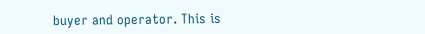buyer and operator. This is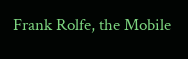Frank Rolfe, the Mobile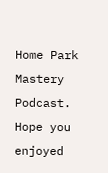Home Park Mastery Podcast. Hope you enjoyed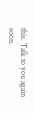this. Talk to you again soon.